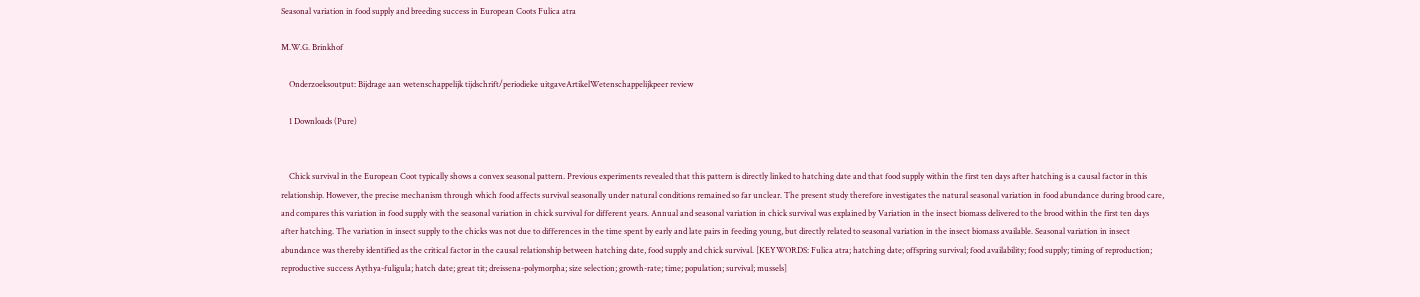Seasonal variation in food supply and breeding success in European Coots Fulica atra

M.W.G. Brinkhof

    Onderzoeksoutput: Bijdrage aan wetenschappelijk tijdschrift/periodieke uitgaveArtikelWetenschappelijkpeer review

    1 Downloads (Pure)


    Chick survival in the European Coot typically shows a convex seasonal pattern. Previous experiments revealed that this pattern is directly linked to hatching date and that food supply within the first ten days after hatching is a causal factor in this relationship. However, the precise mechanism through which food affects survival seasonally under natural conditions remained so far unclear. The present study therefore investigates the natural seasonal variation in food abundance during brood care, and compares this variation in food supply with the seasonal variation in chick survival for different years. Annual and seasonal variation in chick survival was explained by Variation in the insect biomass delivered to the brood within the first ten days after hatching. The variation in insect supply to the chicks was not due to differences in the time spent by early and late pairs in feeding young, but directly related to seasonal variation in the insect biomass available. Seasonal variation in insect abundance was thereby identified as the critical factor in the causal relationship between hatching date, food supply and chick survival. [KEYWORDS: Fulica atra; hatching date; offspring survival; food availability; food supply; timing of reproduction; reproductive success Aythya-fuligula; hatch date; great tit; dreissena-polymorpha; size selection; growth-rate; time; population; survival; mussels]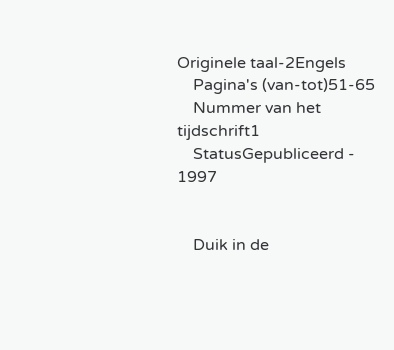Originele taal-2Engels
    Pagina's (van-tot)51-65
    Nummer van het tijdschrift1
    StatusGepubliceerd - 1997


    Duik in de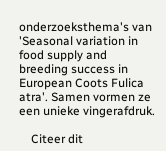onderzoeksthema's van 'Seasonal variation in food supply and breeding success in European Coots Fulica atra'. Samen vormen ze een unieke vingerafdruk.

    Citeer dit